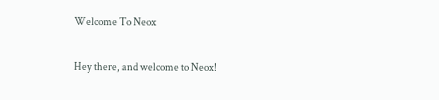Welcome To Neox

Hey there, and welcome to Neox!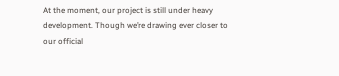At the moment, our project is still under heavy development. Though we’re drawing ever closer to our official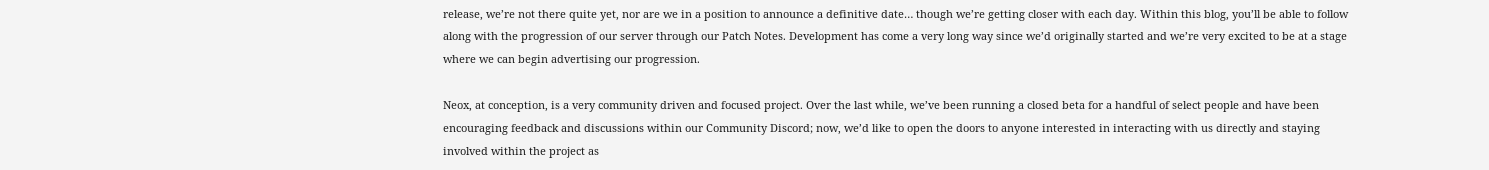release, we’re not there quite yet, nor are we in a position to announce a definitive date… though we’re getting closer with each day. Within this blog, you’ll be able to follow along with the progression of our server through our Patch Notes. Development has come a very long way since we’d originally started and we’re very excited to be at a stage where we can begin advertising our progression.

Neox, at conception, is a very community driven and focused project. Over the last while, we’ve been running a closed beta for a handful of select people and have been encouraging feedback and discussions within our Community Discord; now, we’d like to open the doors to anyone interested in interacting with us directly and staying involved within the project as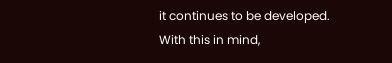it continues to be developed. With this in mind,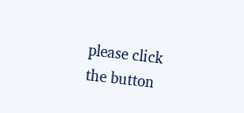please click the button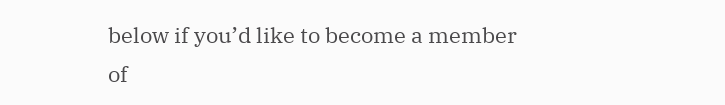below if you’d like to become a member of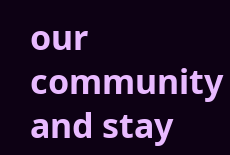our community and stay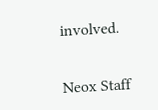involved.


Neox Staff